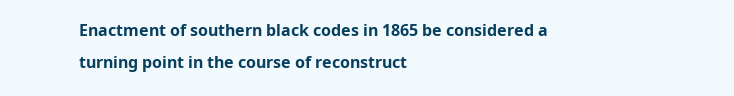Enactment of southern black codes in 1865 be considered a turning point in the course of reconstruct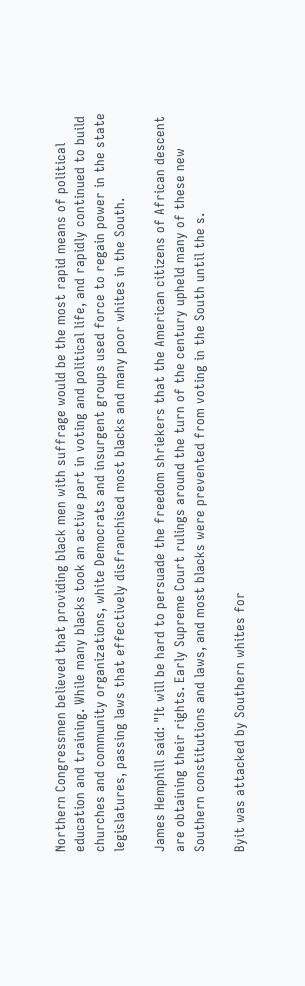Northern Congressmen believed that providing black men with suffrage would be the most rapid means of political education and training. While many blacks took an active part in voting and political life, and rapidly continued to build churches and community organizations, white Democrats and insurgent groups used force to regain power in the state legislatures, passing laws that effectively disfranchised most blacks and many poor whites in the South.

James Hemphill said: "It will be hard to persuade the freedom shriekers that the American citizens of African descent are obtaining their rights. Early Supreme Court rulings around the turn of the century upheld many of these new Southern constitutions and laws, and most blacks were prevented from voting in the South until the s.

Byit was attacked by Southern whites for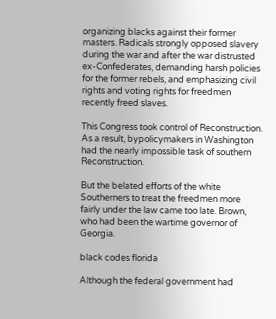organizing blacks against their former masters. Radicals strongly opposed slavery during the war and after the war distrusted ex-Confederates, demanding harsh policies for the former rebels, and emphasizing civil rights and voting rights for freedmen recently freed slaves.

This Congress took control of Reconstruction. As a result, bypolicymakers in Washington had the nearly impossible task of southern Reconstruction.

But the belated efforts of the white Southerners to treat the freedmen more fairly under the law came too late. Brown, who had been the wartime governor of Georgia.

black codes florida

Although the federal government had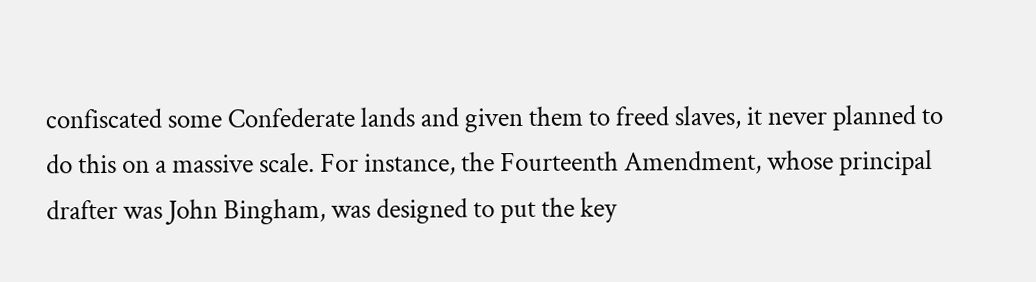confiscated some Confederate lands and given them to freed slaves, it never planned to do this on a massive scale. For instance, the Fourteenth Amendment, whose principal drafter was John Bingham, was designed to put the key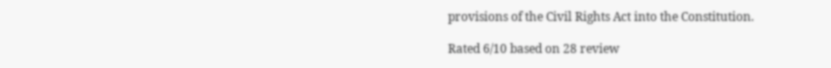provisions of the Civil Rights Act into the Constitution.

Rated 6/10 based on 28 review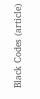Black Codes (article)